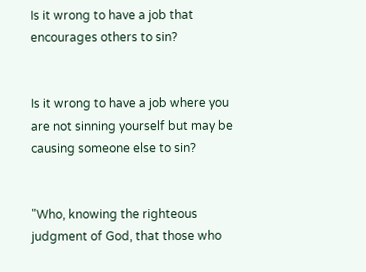Is it wrong to have a job that encourages others to sin?


Is it wrong to have a job where you are not sinning yourself but may be causing someone else to sin?


"Who, knowing the righteous judgment of God, that those who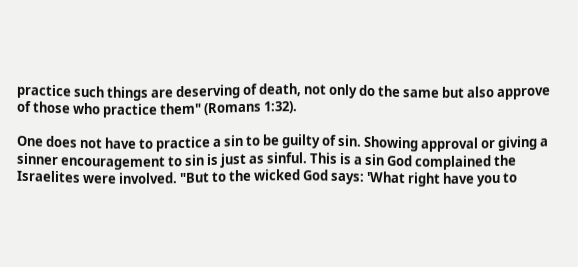practice such things are deserving of death, not only do the same but also approve of those who practice them" (Romans 1:32).

One does not have to practice a sin to be guilty of sin. Showing approval or giving a sinner encouragement to sin is just as sinful. This is a sin God complained the Israelites were involved. "But to the wicked God says: 'What right have you to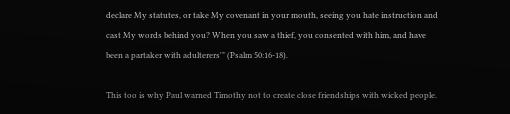declare My statutes, or take My covenant in your mouth, seeing you hate instruction and cast My words behind you? When you saw a thief, you consented with him, and have been a partaker with adulterers'" (Psalm 50:16-18).

This too is why Paul warned Timothy not to create close friendships with wicked people.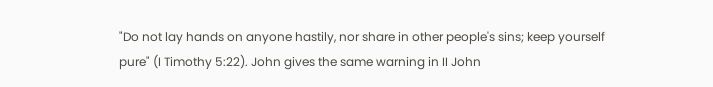"Do not lay hands on anyone hastily, nor share in other people's sins; keep yourself pure" (I Timothy 5:22). John gives the same warning in II John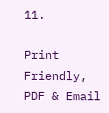11.

Print Friendly, PDF & Email